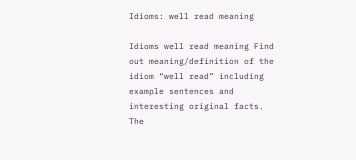Idioms: well read meaning

Idioms well read meaning Find out meaning/definition of the idiom “well read” including example sentences and interesting original facts. The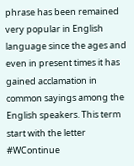phrase has been remained very popular in English language since the ages and even in present times it has gained acclamation in common sayings among the English speakers. This term start with the letter #WContinue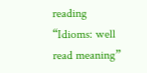reading “Idioms: well read meaning”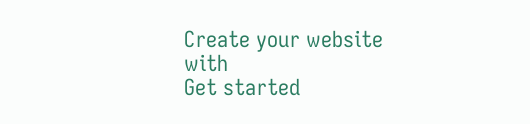Create your website with
Get started